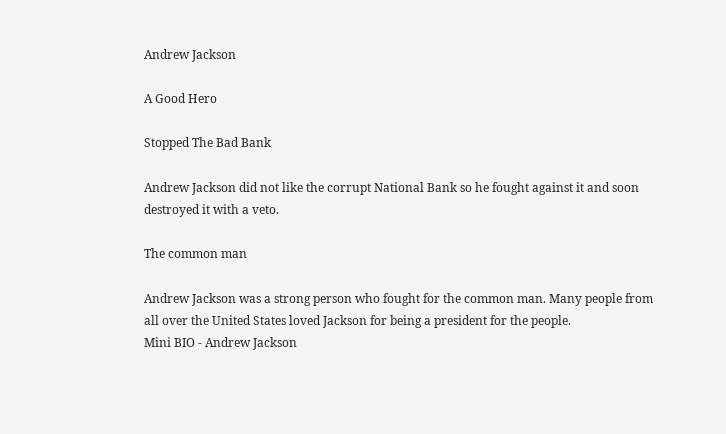Andrew Jackson

A Good Hero

Stopped The Bad Bank

Andrew Jackson did not like the corrupt National Bank so he fought against it and soon destroyed it with a veto.

The common man

Andrew Jackson was a strong person who fought for the common man. Many people from all over the United States loved Jackson for being a president for the people.
Mini BIO - Andrew Jackson